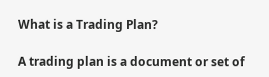What is a Trading Plan?

A trading plan is a document or set of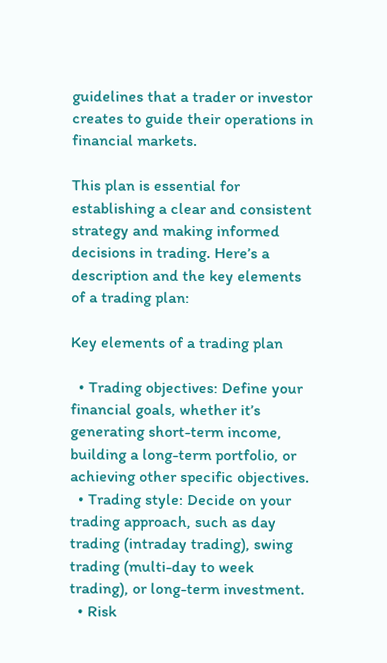guidelines that a trader or investor creates to guide their operations in financial markets.

This plan is essential for establishing a clear and consistent strategy and making informed decisions in trading. Here’s a description and the key elements of a trading plan:

Key elements of a trading plan

  • Trading objectives: Define your financial goals, whether it’s generating short-term income, building a long-term portfolio, or achieving other specific objectives.
  • Trading style: Decide on your trading approach, such as day trading (intraday trading), swing trading (multi-day to week trading), or long-term investment.
  • Risk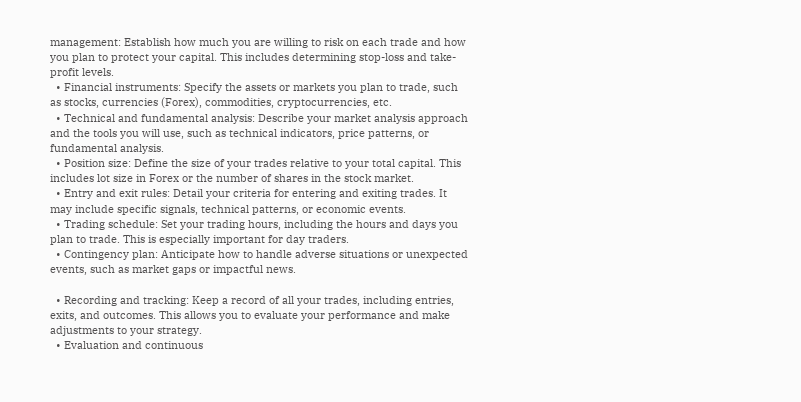management: Establish how much you are willing to risk on each trade and how you plan to protect your capital. This includes determining stop-loss and take-profit levels.
  • Financial instruments: Specify the assets or markets you plan to trade, such as stocks, currencies (Forex), commodities, cryptocurrencies, etc.
  • Technical and fundamental analysis: Describe your market analysis approach and the tools you will use, such as technical indicators, price patterns, or fundamental analysis.
  • Position size: Define the size of your trades relative to your total capital. This includes lot size in Forex or the number of shares in the stock market.
  • Entry and exit rules: Detail your criteria for entering and exiting trades. It may include specific signals, technical patterns, or economic events.
  • Trading schedule: Set your trading hours, including the hours and days you plan to trade. This is especially important for day traders.
  • Contingency plan: Anticipate how to handle adverse situations or unexpected events, such as market gaps or impactful news.

  • Recording and tracking: Keep a record of all your trades, including entries, exits, and outcomes. This allows you to evaluate your performance and make adjustments to your strategy.
  • Evaluation and continuous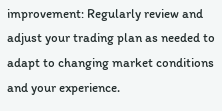improvement: Regularly review and adjust your trading plan as needed to adapt to changing market conditions and your experience.